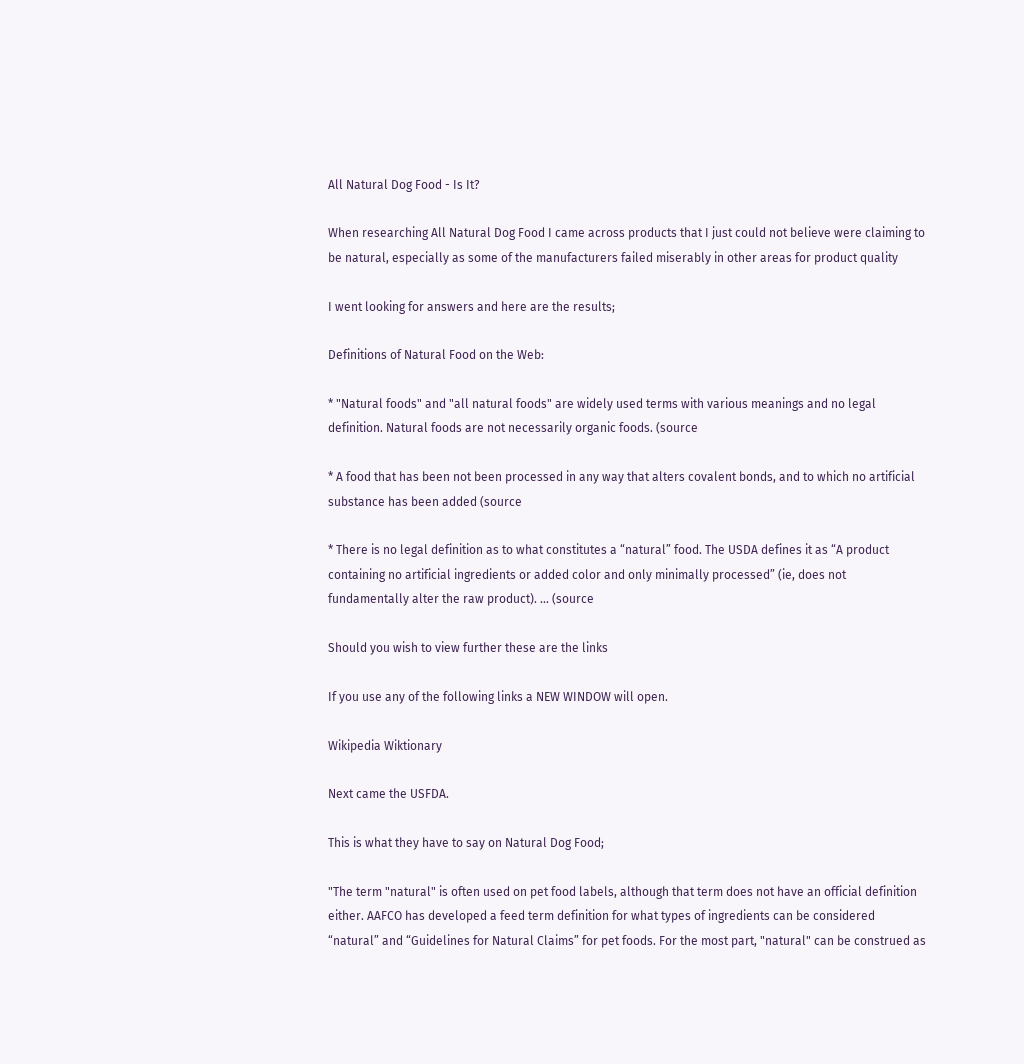All Natural Dog Food - Is It?

When researching All Natural Dog Food I came across products that I just could not believe were claiming to be natural, especially as some of the manufacturers failed miserably in other areas for product quality

I went looking for answers and here are the results;

Definitions of Natural Food on the Web:

* "Natural foods" and "all natural foods" are widely used terms with various meanings and no legal definition. Natural foods are not necessarily organic foods. (source

* A food that has been not been processed in any way that alters covalent bonds, and to which no artificial substance has been added (source

* There is no legal definition as to what constitutes a “natural” food. The USDA defines it as “A product containing no artificial ingredients or added color and only minimally processed” (ie, does not fundamentally alter the raw product). ... (source

Should you wish to view further these are the links

If you use any of the following links a NEW WINDOW will open.

Wikipedia Wiktionary

Next came the USFDA.

This is what they have to say on Natural Dog Food;

"The term "natural" is often used on pet food labels, although that term does not have an official definition either. AAFCO has developed a feed term definition for what types of ingredients can be considered “natural” and “Guidelines for Natural Claims” for pet foods. For the most part, "natural" can be construed as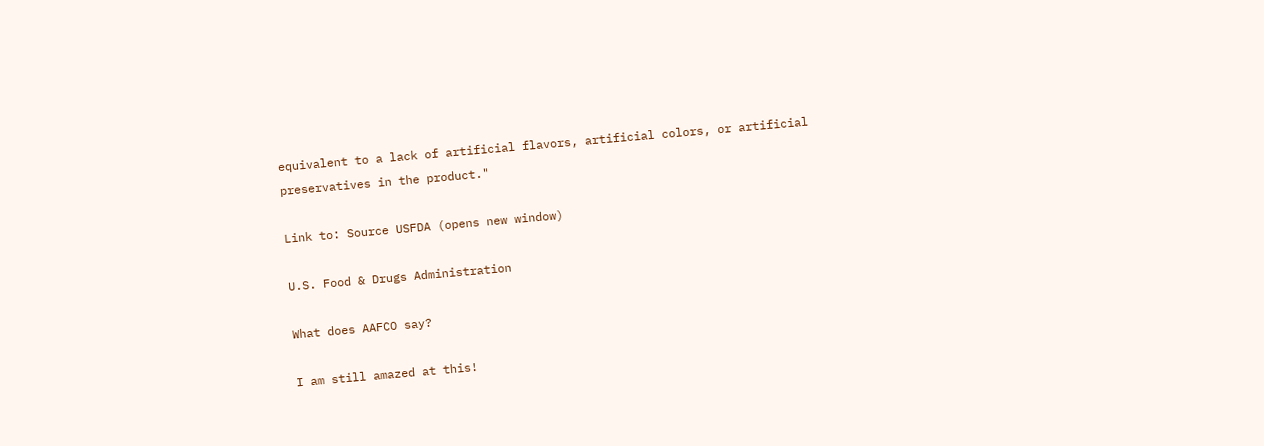equivalent to a lack of artificial flavors, artificial colors, or artificial preservatives in the product."

Link to: Source USFDA (opens new window)

U.S. Food & Drugs Administration

What does AAFCO say?

I am still amazed at this!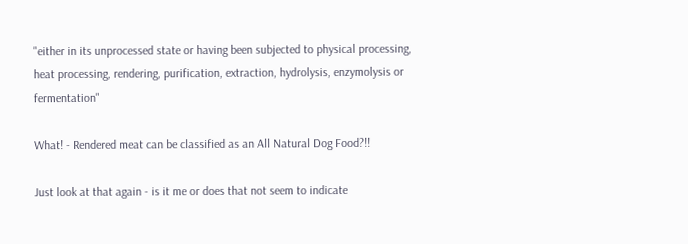"either in its unprocessed state or having been subjected to physical processing, heat processing, rendering, purification, extraction, hydrolysis, enzymolysis or fermentation"

What! - Rendered meat can be classified as an All Natural Dog Food?!!

Just look at that again - is it me or does that not seem to indicate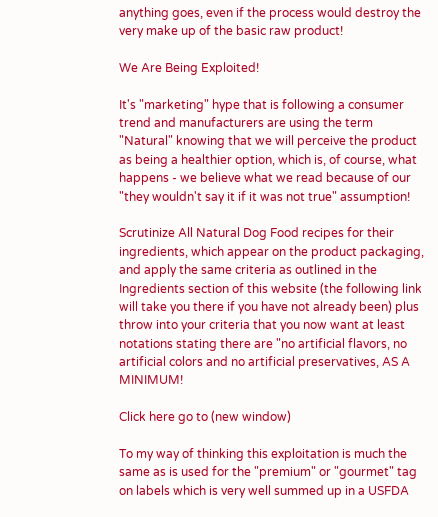anything goes, even if the process would destroy the very make up of the basic raw product!

We Are Being Exploited!

It's "marketing" hype that is following a consumer trend and manufacturers are using the term "Natural" knowing that we will perceive the product as being a healthier option, which is, of course, what happens - we believe what we read because of our "they wouldn't say it if it was not true" assumption!

Scrutinize All Natural Dog Food recipes for their ingredients, which appear on the product packaging, and apply the same criteria as outlined in the Ingredients section of this website (the following link will take you there if you have not already been) plus throw into your criteria that you now want at least notations stating there are "no artificial flavors, no artificial colors and no artificial preservatives, AS A MINIMUM!

Click here go to (new window)

To my way of thinking this exploitation is much the same as is used for the "premium" or "gourmet" tag on labels which is very well summed up in a USFDA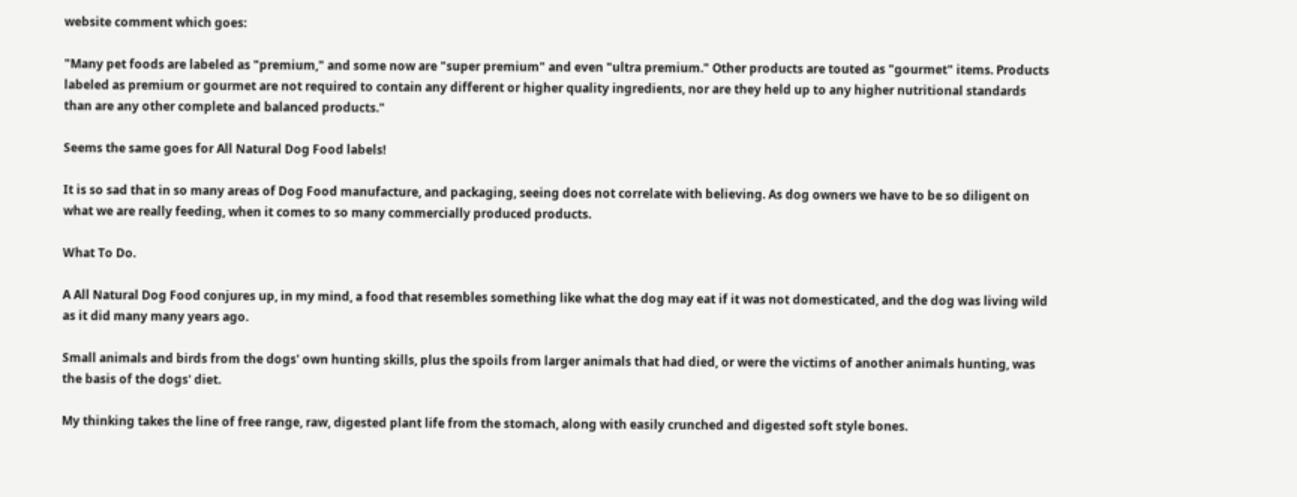website comment which goes:

"Many pet foods are labeled as "premium," and some now are "super premium" and even "ultra premium." Other products are touted as "gourmet" items. Products labeled as premium or gourmet are not required to contain any different or higher quality ingredients, nor are they held up to any higher nutritional standards than are any other complete and balanced products."

Seems the same goes for All Natural Dog Food labels!

It is so sad that in so many areas of Dog Food manufacture, and packaging, seeing does not correlate with believing. As dog owners we have to be so diligent on what we are really feeding, when it comes to so many commercially produced products.

What To Do.

A All Natural Dog Food conjures up, in my mind, a food that resembles something like what the dog may eat if it was not domesticated, and the dog was living wild as it did many many years ago.

Small animals and birds from the dogs' own hunting skills, plus the spoils from larger animals that had died, or were the victims of another animals hunting, was the basis of the dogs' diet.

My thinking takes the line of free range, raw, digested plant life from the stomach, along with easily crunched and digested soft style bones.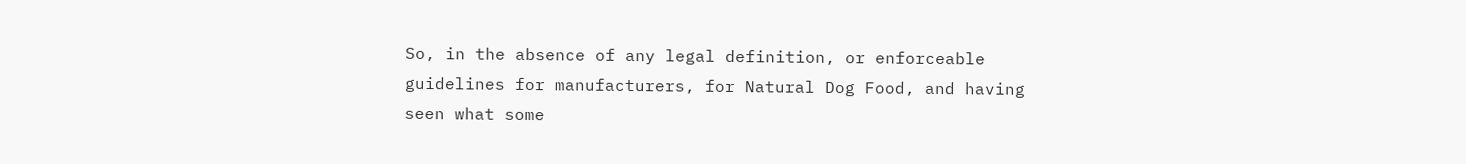So, in the absence of any legal definition, or enforceable guidelines for manufacturers, for Natural Dog Food, and having seen what some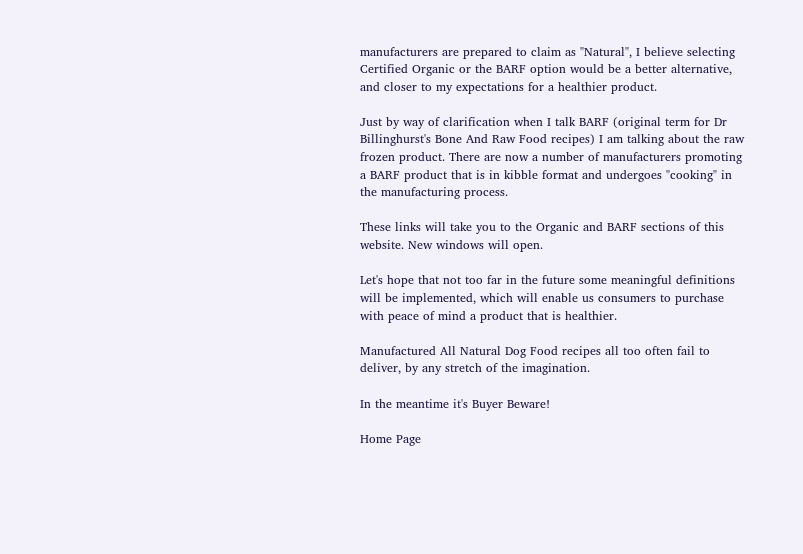manufacturers are prepared to claim as "Natural", I believe selecting Certified Organic or the BARF option would be a better alternative, and closer to my expectations for a healthier product.

Just by way of clarification when I talk BARF (original term for Dr Billinghurst's Bone And Raw Food recipes) I am talking about the raw frozen product. There are now a number of manufacturers promoting a BARF product that is in kibble format and undergoes "cooking" in the manufacturing process.

These links will take you to the Organic and BARF sections of this website. New windows will open.

Let's hope that not too far in the future some meaningful definitions will be implemented, which will enable us consumers to purchase with peace of mind a product that is healthier.

Manufactured All Natural Dog Food recipes all too often fail to deliver, by any stretch of the imagination.

In the meantime it's Buyer Beware!

Home Page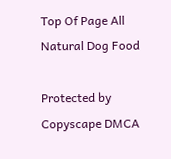Top Of Page All Natural Dog Food

Protected by Copyscape DMCA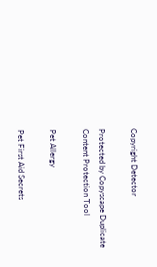Copyright Detector

Protected by Copyscape Duplicate Content Protection Tool

Pet Allergy

Pet First Aid Secrets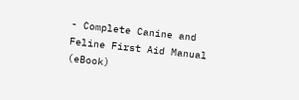- Complete Canine and Feline First Aid Manual (eBook)